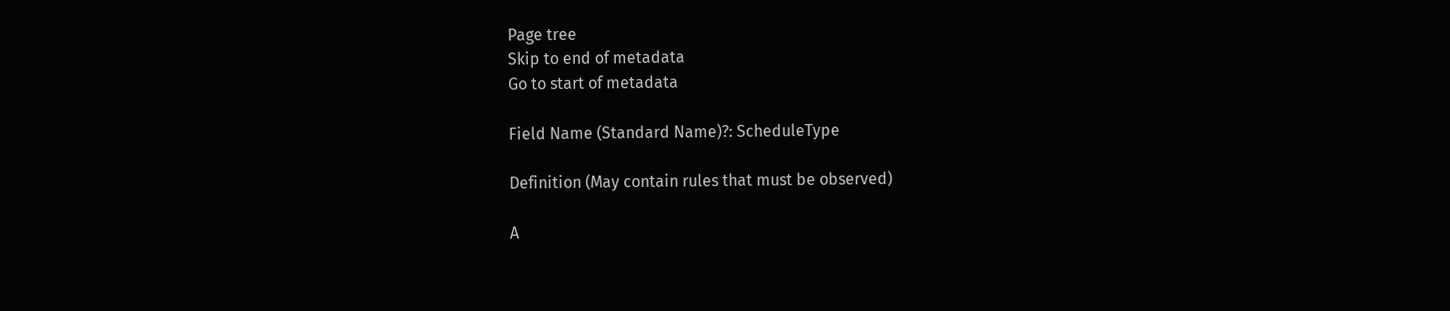Page tree
Skip to end of metadata
Go to start of metadata

Field Name (Standard Name)?: ScheduleType

Definition (May contain rules that must be observed)

A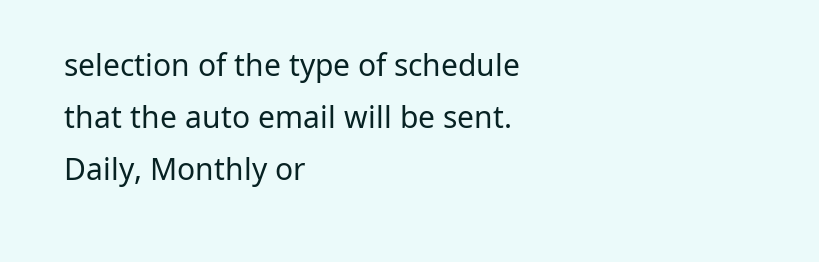selection of the type of schedule that the auto email will be sent. Daily, Monthly or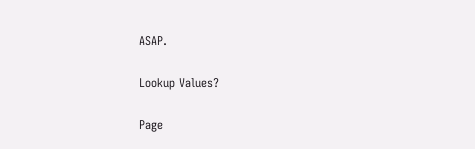ASAP.

Lookup Values?

Page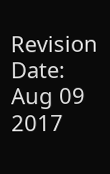Revision Date: Aug 09 2017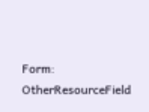Form: OtherResourceField